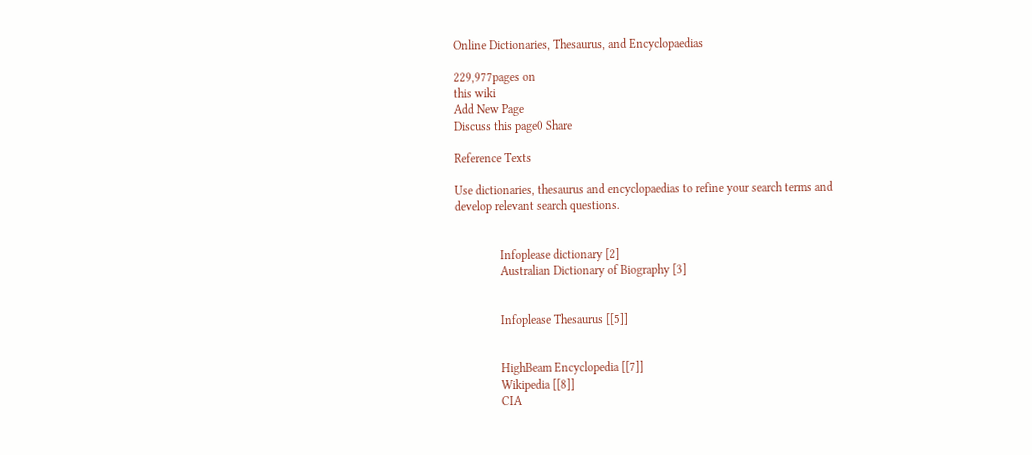Online Dictionaries, Thesaurus, and Encyclopaedias

229,977pages on
this wiki
Add New Page
Discuss this page0 Share

Reference Texts

Use dictionaries, thesaurus and encyclopaedias to refine your search terms and develop relevant search questions.


               Infoplease dictionary [2]
               Australian Dictionary of Biography [3]


               Infoplease Thesaurus [[5]]


               HighBeam Encyclopedia [[7]]
               Wikipedia [[8]]
               CIA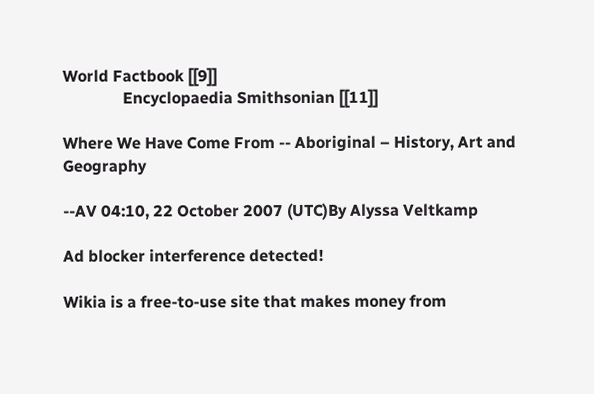World Factbook [[9]]
               Encyclopaedia Smithsonian [[11]]

Where We Have Come From -- Aboriginal – History, Art and Geography

--AV 04:10, 22 October 2007 (UTC)By Alyssa Veltkamp

Ad blocker interference detected!

Wikia is a free-to-use site that makes money from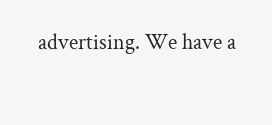advertising. We have a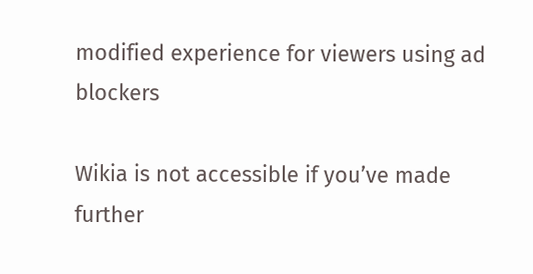modified experience for viewers using ad blockers

Wikia is not accessible if you’ve made further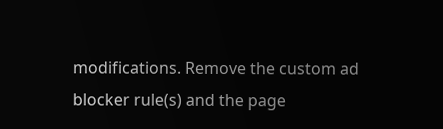modifications. Remove the custom ad blocker rule(s) and the page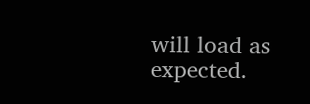will load as expected.